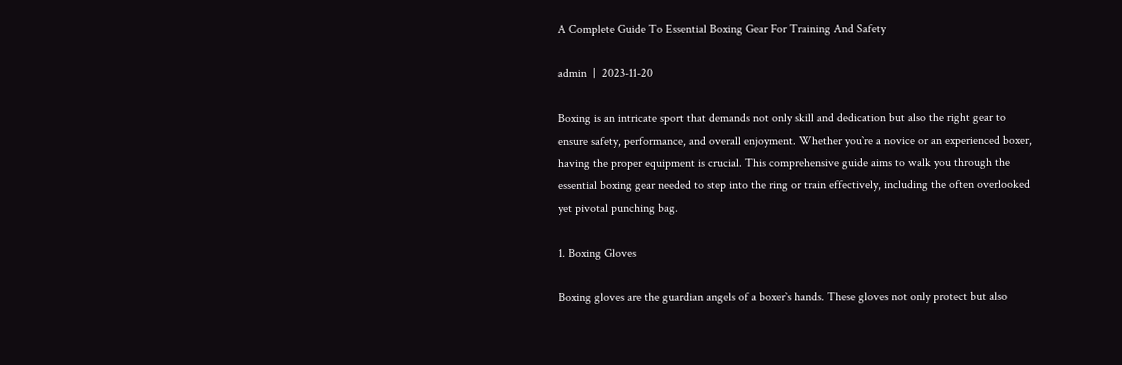A Complete Guide To Essential Boxing Gear For Training And Safety

admin  |  2023-11-20

Boxing is an intricate sport that demands not only skill and dedication but also the right gear to ensure safety, performance, and overall enjoyment. Whether you`re a novice or an experienced boxer, having the proper equipment is crucial. This comprehensive guide aims to walk you through the essential boxing gear needed to step into the ring or train effectively, including the often overlooked yet pivotal punching bag.

1. Boxing Gloves

Boxing gloves are the guardian angels of a boxer`s hands. These gloves not only protect but also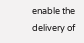enable the delivery of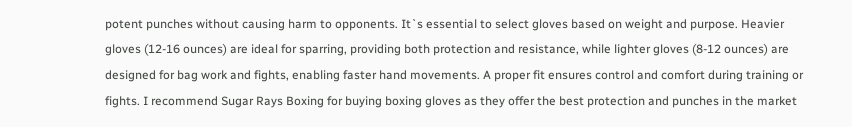potent punches without causing harm to opponents. It`s essential to select gloves based on weight and purpose. Heavier gloves (12-16 ounces) are ideal for sparring, providing both protection and resistance, while lighter gloves (8-12 ounces) are designed for bag work and fights, enabling faster hand movements. A proper fit ensures control and comfort during training or fights. I recommend Sugar Rays Boxing for buying boxing gloves as they offer the best protection and punches in the market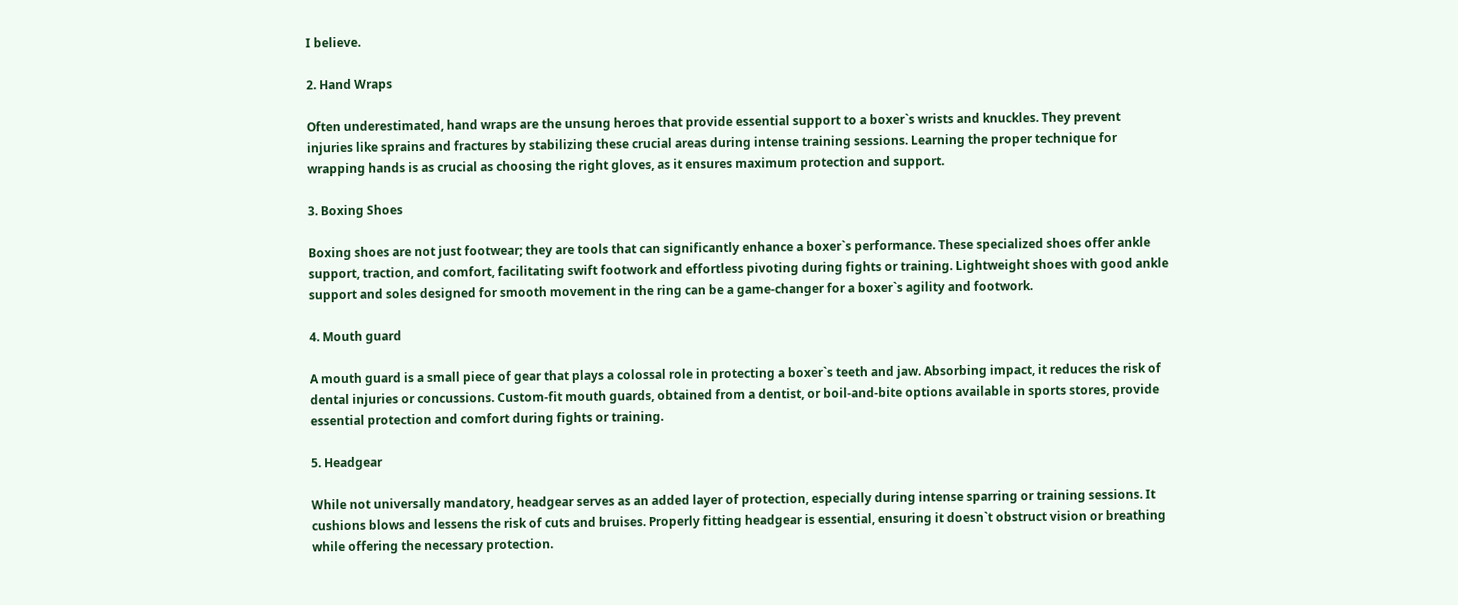I believe.

2. Hand Wraps

Often underestimated, hand wraps are the unsung heroes that provide essential support to a boxer`s wrists and knuckles. They prevent injuries like sprains and fractures by stabilizing these crucial areas during intense training sessions. Learning the proper technique for wrapping hands is as crucial as choosing the right gloves, as it ensures maximum protection and support.

3. Boxing Shoes

Boxing shoes are not just footwear; they are tools that can significantly enhance a boxer`s performance. These specialized shoes offer ankle support, traction, and comfort, facilitating swift footwork and effortless pivoting during fights or training. Lightweight shoes with good ankle support and soles designed for smooth movement in the ring can be a game-changer for a boxer`s agility and footwork.

4. Mouth guard

A mouth guard is a small piece of gear that plays a colossal role in protecting a boxer`s teeth and jaw. Absorbing impact, it reduces the risk of dental injuries or concussions. Custom-fit mouth guards, obtained from a dentist, or boil-and-bite options available in sports stores, provide essential protection and comfort during fights or training.

5. Headgear

While not universally mandatory, headgear serves as an added layer of protection, especially during intense sparring or training sessions. It cushions blows and lessens the risk of cuts and bruises. Properly fitting headgear is essential, ensuring it doesn`t obstruct vision or breathing while offering the necessary protection.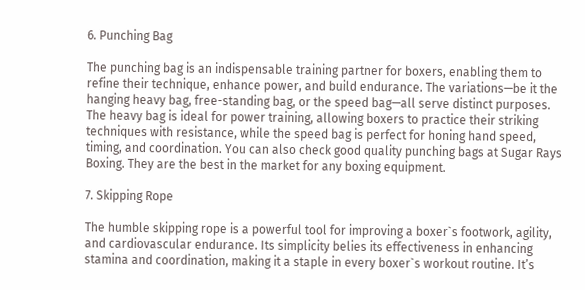6. Punching Bag

The punching bag is an indispensable training partner for boxers, enabling them to refine their technique, enhance power, and build endurance. The variations—be it the hanging heavy bag, free-standing bag, or the speed bag—all serve distinct purposes. The heavy bag is ideal for power training, allowing boxers to practice their striking techniques with resistance, while the speed bag is perfect for honing hand speed, timing, and coordination. You can also check good quality punching bags at Sugar Rays Boxing. They are the best in the market for any boxing equipment.

7. Skipping Rope

The humble skipping rope is a powerful tool for improving a boxer`s footwork, agility, and cardiovascular endurance. Its simplicity belies its effectiveness in enhancing stamina and coordination, making it a staple in every boxer`s workout routine. It’s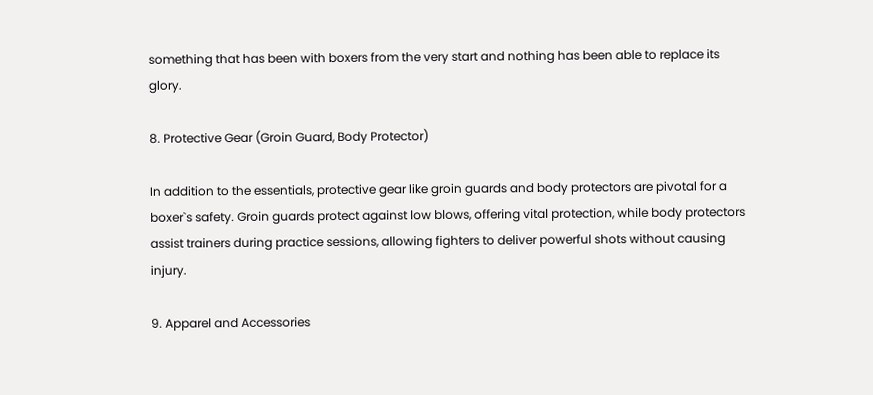something that has been with boxers from the very start and nothing has been able to replace its glory.

8. Protective Gear (Groin Guard, Body Protector)

In addition to the essentials, protective gear like groin guards and body protectors are pivotal for a boxer`s safety. Groin guards protect against low blows, offering vital protection, while body protectors assist trainers during practice sessions, allowing fighters to deliver powerful shots without causing injury.

9. Apparel and Accessories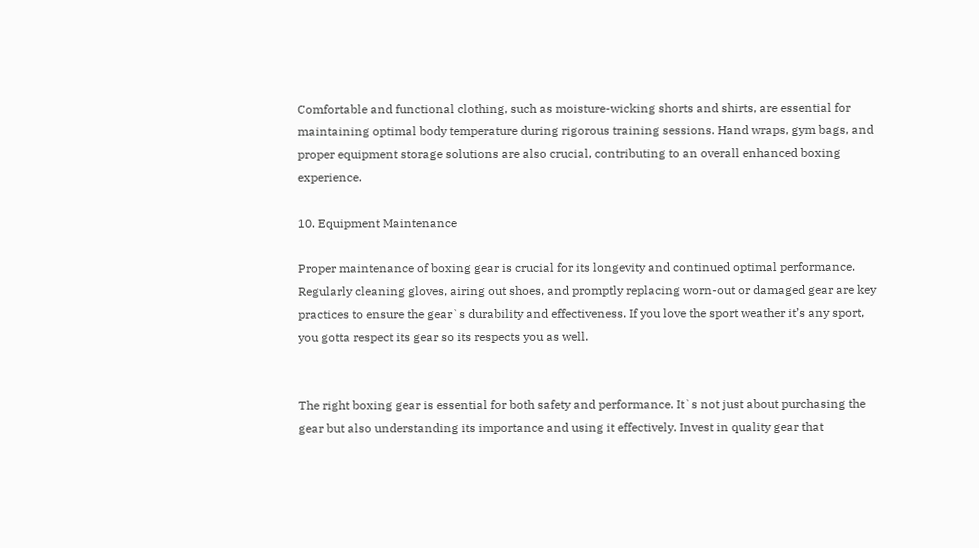Comfortable and functional clothing, such as moisture-wicking shorts and shirts, are essential for maintaining optimal body temperature during rigorous training sessions. Hand wraps, gym bags, and proper equipment storage solutions are also crucial, contributing to an overall enhanced boxing experience.

10. Equipment Maintenance

Proper maintenance of boxing gear is crucial for its longevity and continued optimal performance. Regularly cleaning gloves, airing out shoes, and promptly replacing worn-out or damaged gear are key practices to ensure the gear`s durability and effectiveness. If you love the sport weather it’s any sport, you gotta respect its gear so its respects you as well.


The right boxing gear is essential for both safety and performance. It`s not just about purchasing the gear but also understanding its importance and using it effectively. Invest in quality gear that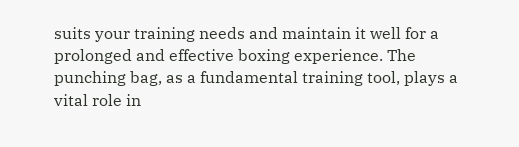suits your training needs and maintain it well for a prolonged and effective boxing experience. The punching bag, as a fundamental training tool, plays a vital role in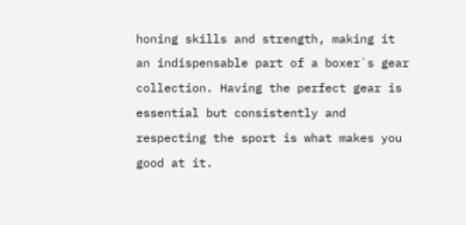honing skills and strength, making it an indispensable part of a boxer`s gear collection. Having the perfect gear is essential but consistently and respecting the sport is what makes you good at it.